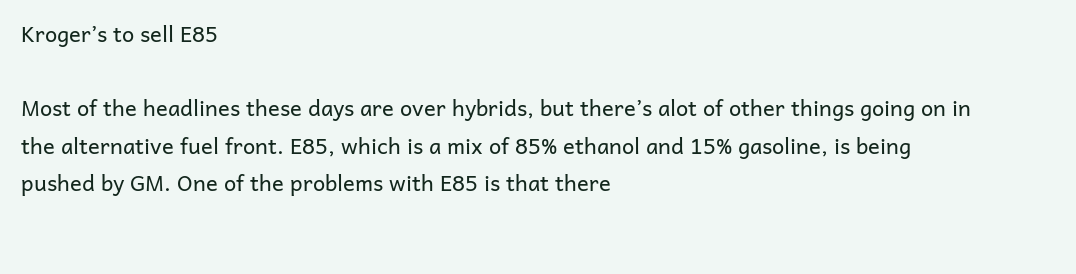Kroger’s to sell E85

Most of the headlines these days are over hybrids, but there’s alot of other things going on in the alternative fuel front. E85, which is a mix of 85% ethanol and 15% gasoline, is being pushed by GM. One of the problems with E85 is that there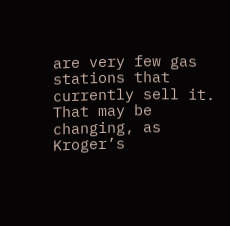are very few gas stations that currently sell it. That may be changing, as Kroger’s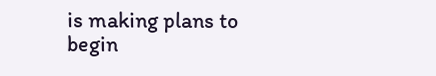is making plans to begin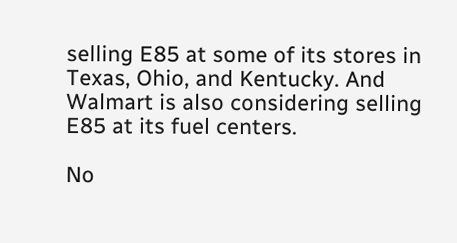selling E85 at some of its stores in Texas, Ohio, and Kentucky. And Walmart is also considering selling E85 at its fuel centers.

No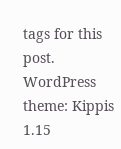tags for this post.
WordPress theme: Kippis 1.15